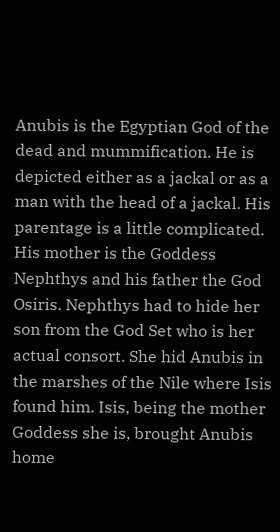Anubis is the Egyptian God of the dead and mummification. He is depicted either as a jackal or as a man with the head of a jackal. His parentage is a little complicated. His mother is the Goddess Nephthys and his father the God Osiris. Nephthys had to hide her son from the God Set who is her actual consort. She hid Anubis in the marshes of the Nile where Isis found him. Isis, being the mother Goddess she is, brought Anubis home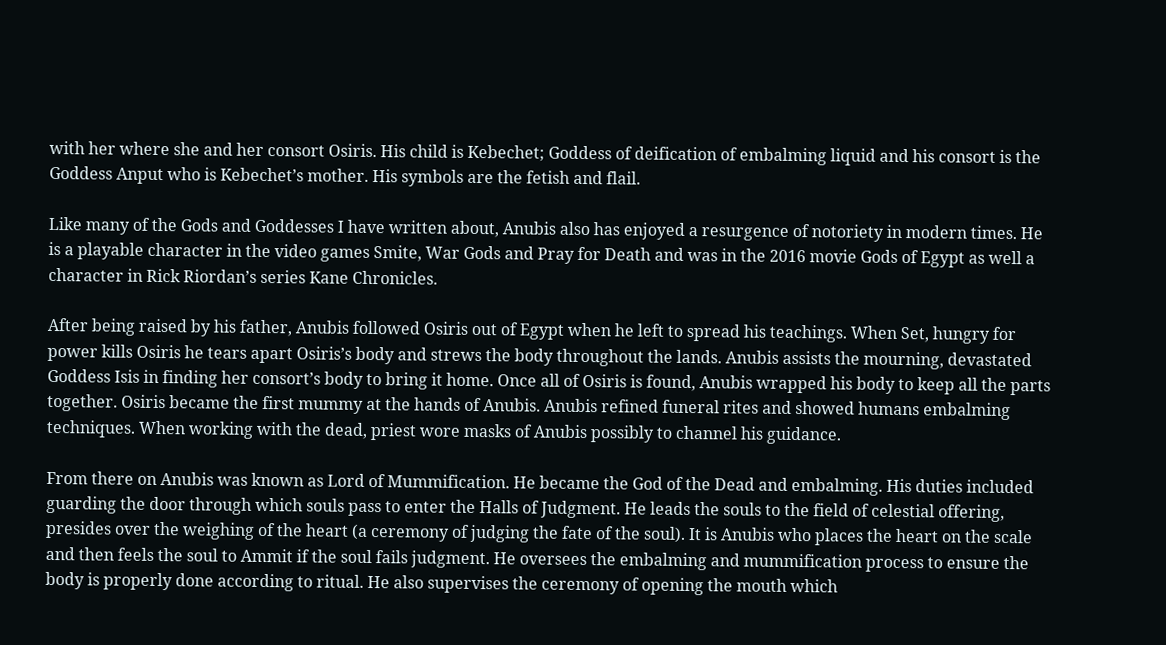with her where she and her consort Osiris. His child is Kebechet; Goddess of deification of embalming liquid and his consort is the Goddess Anput who is Kebechet’s mother. His symbols are the fetish and flail.

Like many of the Gods and Goddesses I have written about, Anubis also has enjoyed a resurgence of notoriety in modern times. He is a playable character in the video games Smite, War Gods and Pray for Death and was in the 2016 movie Gods of Egypt as well a character in Rick Riordan’s series Kane Chronicles.

After being raised by his father, Anubis followed Osiris out of Egypt when he left to spread his teachings. When Set, hungry for power kills Osiris he tears apart Osiris’s body and strews the body throughout the lands. Anubis assists the mourning, devastated Goddess Isis in finding her consort’s body to bring it home. Once all of Osiris is found, Anubis wrapped his body to keep all the parts together. Osiris became the first mummy at the hands of Anubis. Anubis refined funeral rites and showed humans embalming techniques. When working with the dead, priest wore masks of Anubis possibly to channel his guidance.

From there on Anubis was known as Lord of Mummification. He became the God of the Dead and embalming. His duties included guarding the door through which souls pass to enter the Halls of Judgment. He leads the souls to the field of celestial offering, presides over the weighing of the heart (a ceremony of judging the fate of the soul). It is Anubis who places the heart on the scale and then feels the soul to Ammit if the soul fails judgment. He oversees the embalming and mummification process to ensure the body is properly done according to ritual. He also supervises the ceremony of opening the mouth which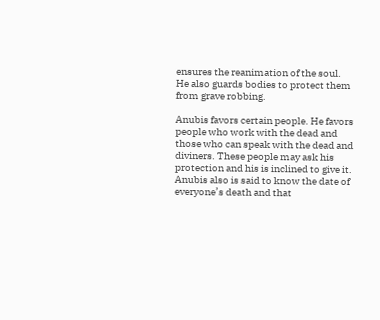ensures the reanimation of the soul. He also guards bodies to protect them from grave robbing.

Anubis favors certain people. He favors people who work with the dead and those who can speak with the dead and diviners. These people may ask his protection and his is inclined to give it. Anubis also is said to know the date of everyone’s death and that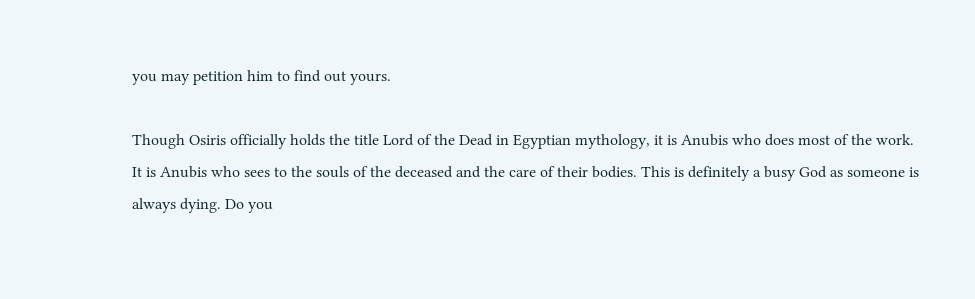you may petition him to find out yours.

Though Osiris officially holds the title Lord of the Dead in Egyptian mythology, it is Anubis who does most of the work. It is Anubis who sees to the souls of the deceased and the care of their bodies. This is definitely a busy God as someone is always dying. Do you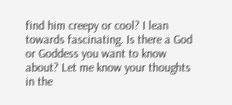find him creepy or cool? I lean towards fascinating. Is there a God or Goddess you want to know about? Let me know your thoughts in the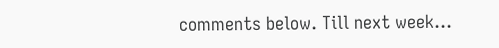comments below. Till next week…